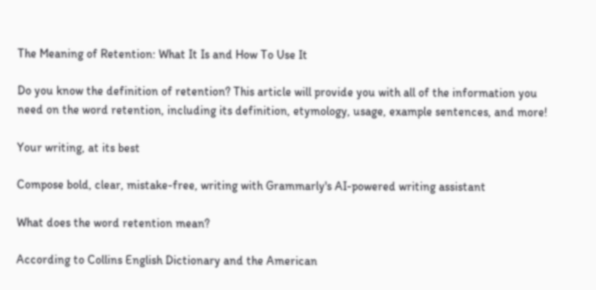The Meaning of Retention: What It Is and How To Use It

Do you know the definition of retention? This article will provide you with all of the information you need on the word retention, including its definition, etymology, usage, example sentences, and more!

Your writing, at its best

Compose bold, clear, mistake-free, writing with Grammarly's AI-powered writing assistant

What does the word retention mean?

According to Collins English Dictionary and the American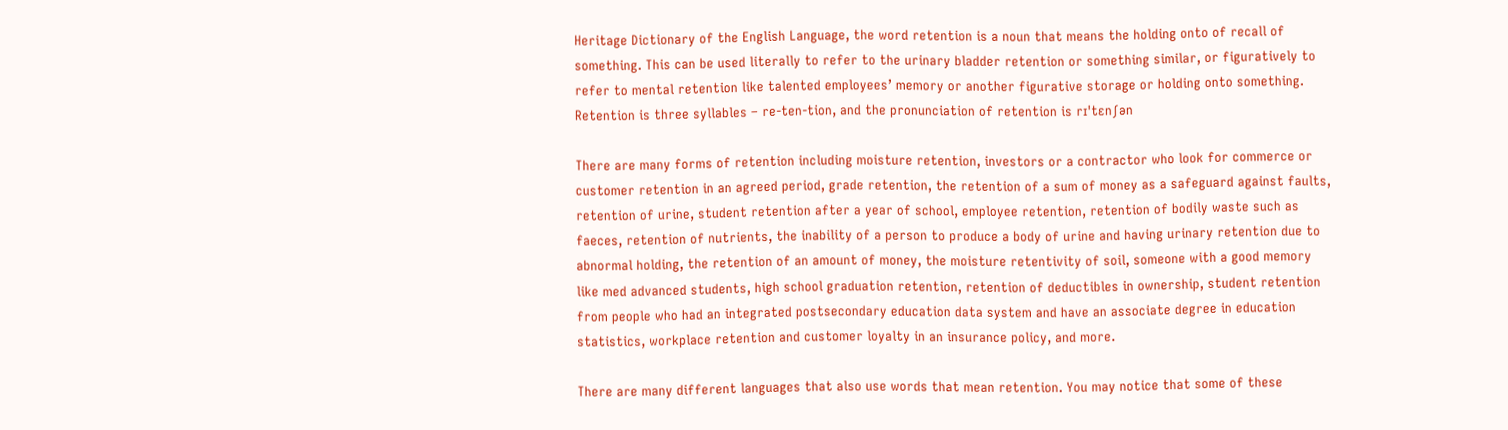Heritage Dictionary of the English Language, the word retention is a noun that means the holding onto of recall of something. This can be used literally to refer to the urinary bladder retention or something similar, or figuratively to refer to mental retention like talented employees’ memory or another figurative storage or holding onto something. Retention is three syllables – re-ten-tion, and the pronunciation of retention is rɪˈtɛnʃən

There are many forms of retention including moisture retention, investors or a contractor who look for commerce or customer retention in an agreed period, grade retention, the retention of a sum of money as a safeguard against faults, retention of urine, student retention after a year of school, employee retention, retention of bodily waste such as faeces, retention of nutrients, the inability of a person to produce a body of urine and having urinary retention due to abnormal holding, the retention of an amount of money, the moisture retentivity of soil, someone with a good memory like med advanced students, high school graduation retention, retention of deductibles in ownership, student retention from people who had an integrated postsecondary education data system and have an associate degree in education statistics, workplace retention and customer loyalty in an insurance policy, and more.

There are many different languages that also use words that mean retention. You may notice that some of these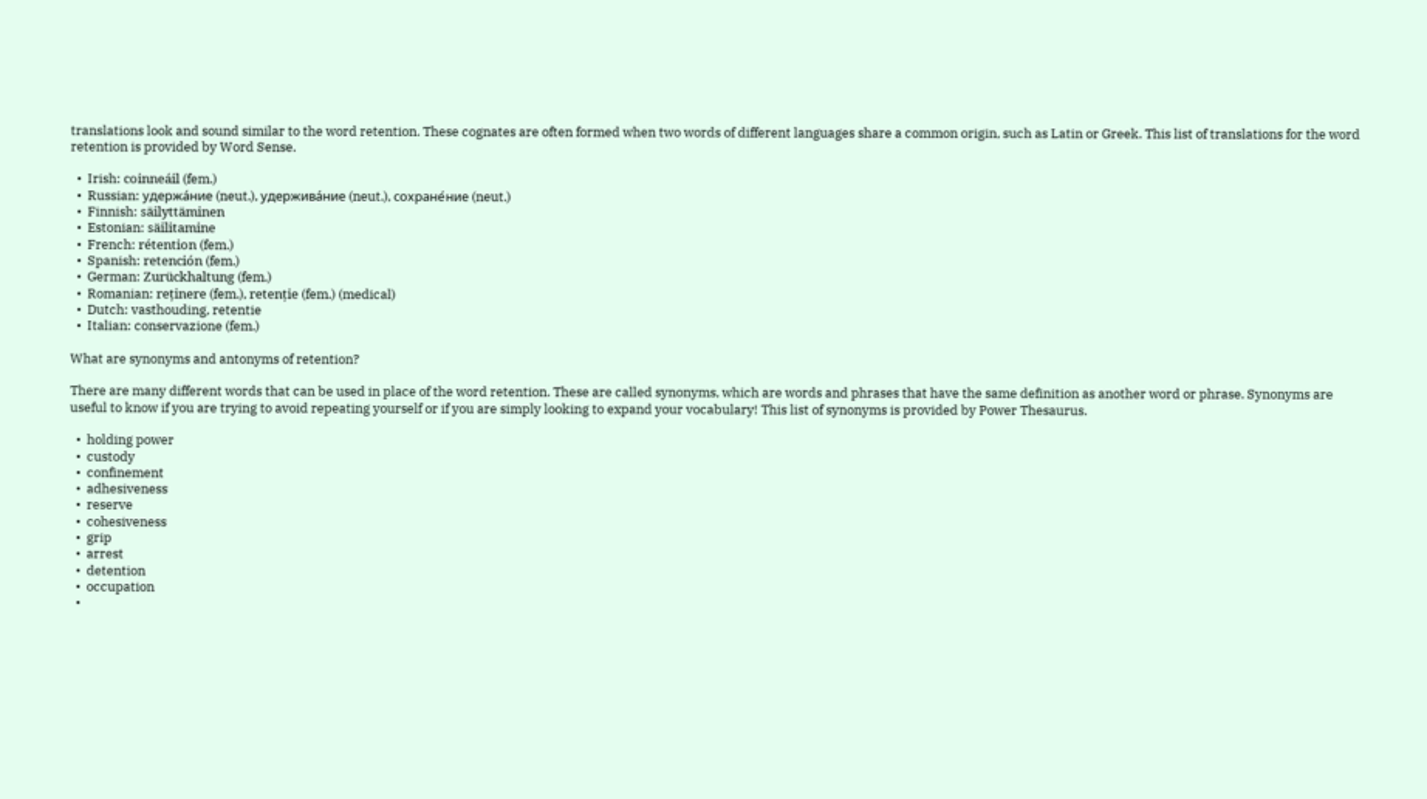translations look and sound similar to the word retention. These cognates are often formed when two words of different languages share a common origin, such as Latin or Greek. This list of translations for the word retention is provided by Word Sense.

  •  Irish: coinneáil (fem.)
  •  Russian: удержа́ние (neut.), удержива́ние (neut.), сохране́ние (neut.)
  •  Finnish: säilyttäminen
  •  Estonian: säilitamine
  •  French: rétention (fem.)
  •  Spanish: retención (fem.)
  •  German: Zurückhaltung (fem.)
  •  Romanian: reținere (fem.), retenție (fem.) (medical)
  •  Dutch: vasthouding, retentie
  •  Italian: conservazione (fem.)

What are synonyms and antonyms of retention?

There are many different words that can be used in place of the word retention. These are called synonyms, which are words and phrases that have the same definition as another word or phrase. Synonyms are useful to know if you are trying to avoid repeating yourself or if you are simply looking to expand your vocabulary! This list of synonyms is provided by Power Thesaurus.

  •  holding power
  •  custody
  •  confinement
  •  adhesiveness
  •  reserve
  •  cohesiveness
  •  grip
  •  arrest
  •  detention
  •  occupation
  •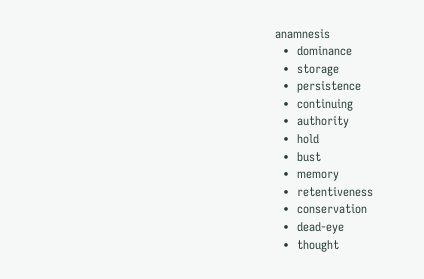anamnesis
  •  dominance
  •  storage
  •  persistence
  •  continuing
  •  authority
  •  hold
  •  bust
  •  memory
  •  retentiveness
  •  conservation
  •  dead-eye
  •  thought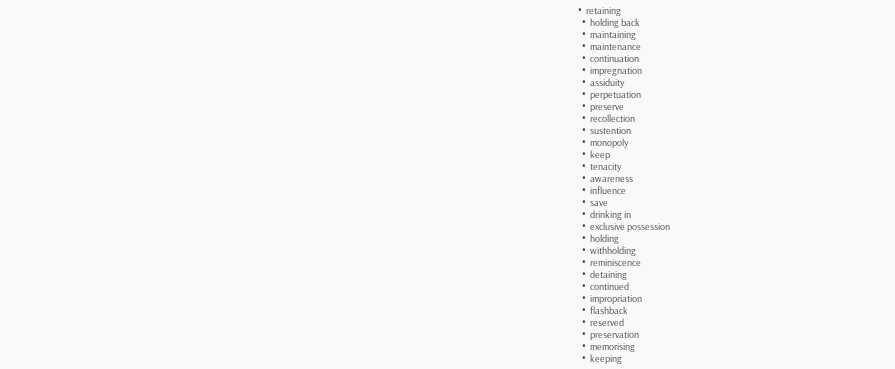•  retaining
  •  holding back
  •  maintaining
  •  maintenance
  •  continuation
  •  impregnation
  •  assiduity
  •  perpetuation
  •  preserve
  •  recollection
  •  sustention
  •  monopoly
  •  keep
  •  tenacity
  •  awareness
  •  influence
  •  save
  •  drinking in
  •  exclusive possession
  •  holding
  •  withholding
  •  reminiscence
  •  detaining
  •  continued
  •  impropriation
  •  flashback
  •  reserved
  •  preservation
  •  memorising
  •  keeping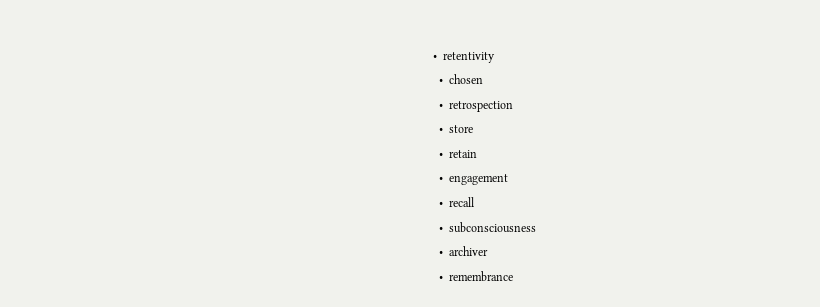•  retentivity
  •  chosen
  •  retrospection
  •  store
  •  retain
  •  engagement
  •  recall
  •  subconsciousness
  •  archiver
  •  remembrance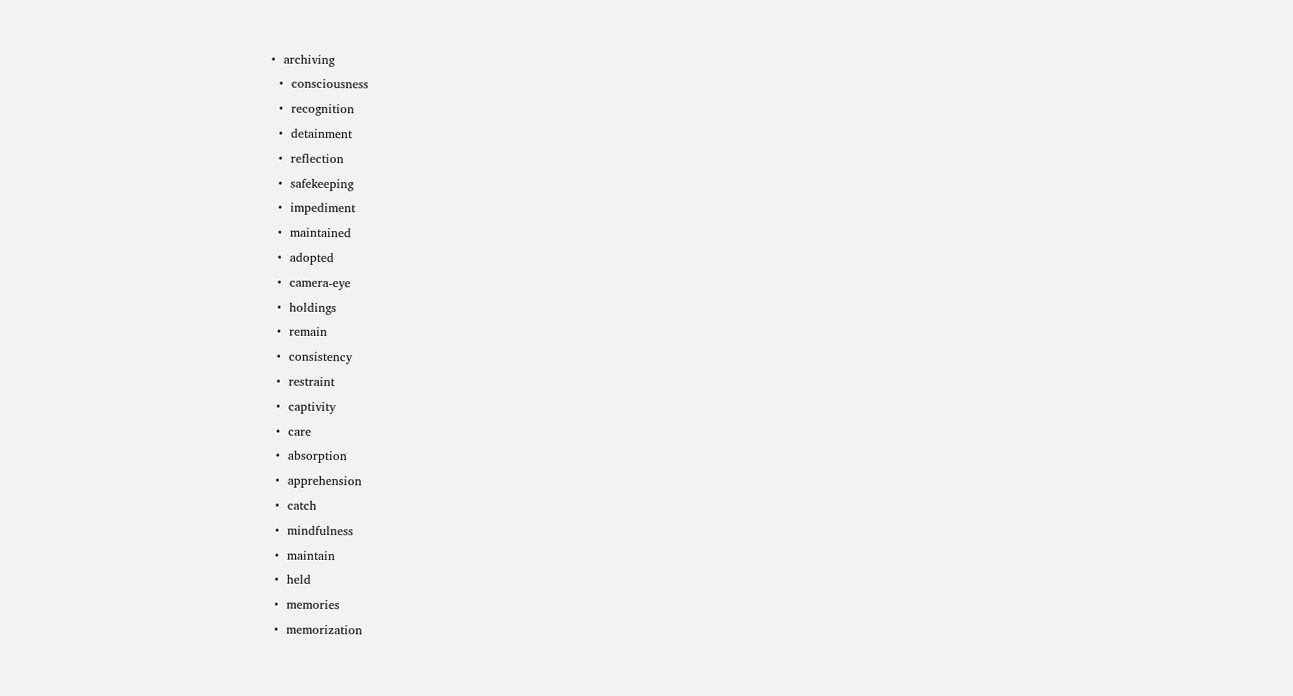•  archiving
  •  consciousness
  •  recognition
  •  detainment
  •  reflection
  •  safekeeping
  •  impediment
  •  maintained
  •  adopted
  •  camera-eye
  •  holdings
  •  remain
  •  consistency
  •  restraint
  •  captivity
  •  care
  •  absorption
  •  apprehension
  •  catch
  •  mindfulness
  •  maintain
  •  held
  •  memories
  •  memorization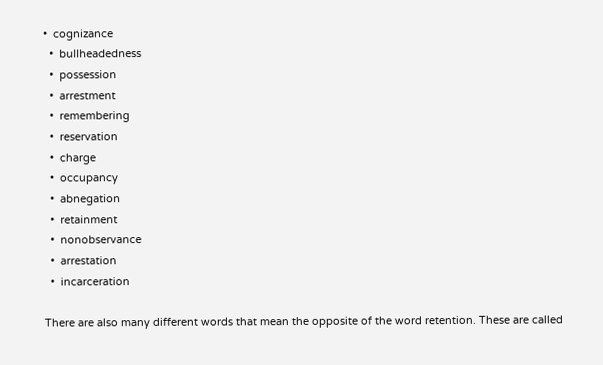•  cognizance
  •  bullheadedness
  •  possession
  •  arrestment
  •  remembering
  •  reservation
  •  charge
  •  occupancy
  •  abnegation
  •  retainment
  •  nonobservance
  •  arrestation
  •  incarceration

There are also many different words that mean the opposite of the word retention. These are called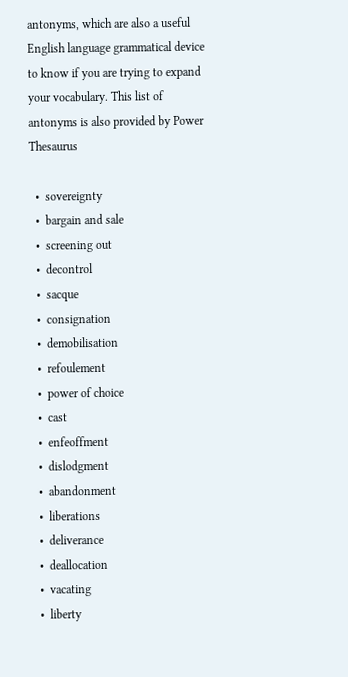antonyms, which are also a useful English language grammatical device to know if you are trying to expand your vocabulary. This list of antonyms is also provided by Power Thesaurus

  •  sovereignty
  •  bargain and sale
  •  screening out
  •  decontrol
  •  sacque
  •  consignation
  •  demobilisation
  •  refoulement
  •  power of choice
  •  cast
  •  enfeoffment
  •  dislodgment
  •  abandonment
  •  liberations
  •  deliverance
  •  deallocation
  •  vacating
  •  liberty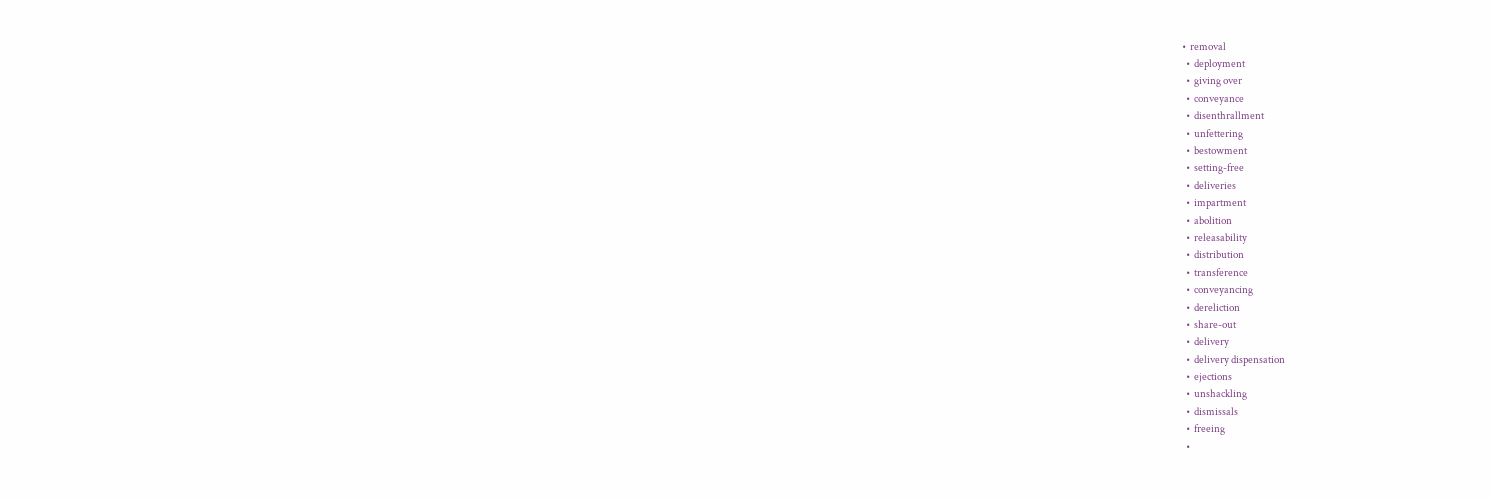•  removal
  •  deployment
  •  giving over
  •  conveyance
  •  disenthrallment
  •  unfettering
  •  bestowment
  •  setting-free
  •  deliveries
  •  impartment
  •  abolition
  •  releasability
  •  distribution
  •  transference
  •  conveyancing
  •  dereliction
  •  share-out
  •  delivery
  •  delivery dispensation
  •  ejections
  •  unshackling
  •  dismissals
  •  freeing
  •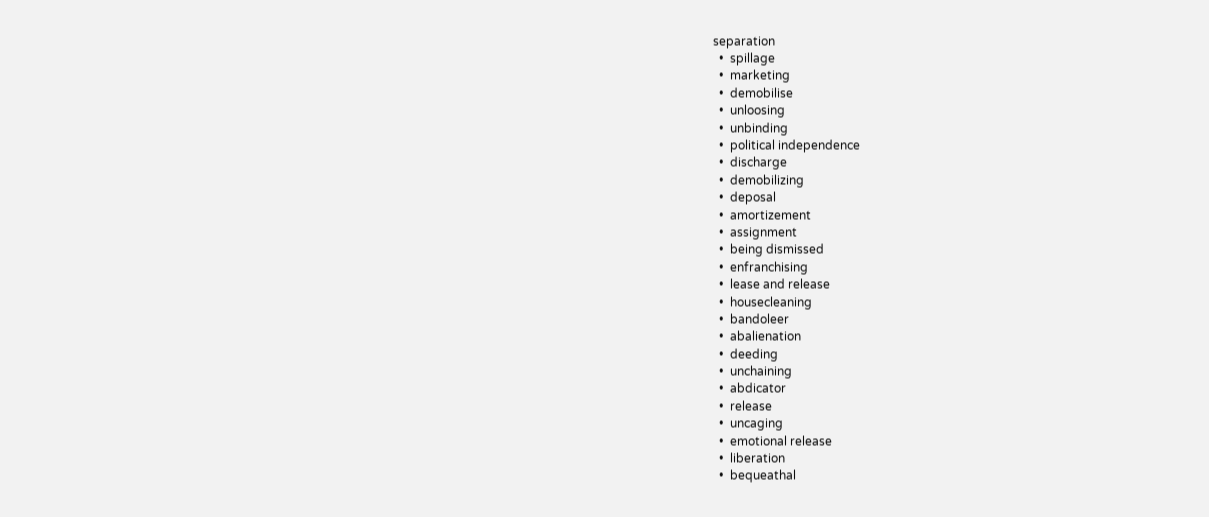separation
  •  spillage
  •  marketing
  •  demobilise
  •  unloosing
  •  unbinding
  •  political independence
  •  discharge
  •  demobilizing
  •  deposal
  •  amortizement
  •  assignment
  •  being dismissed
  •  enfranchising
  •  lease and release
  •  housecleaning
  •  bandoleer
  •  abalienation
  •  deeding
  •  unchaining
  •  abdicator
  •  release
  •  uncaging
  •  emotional release
  •  liberation
  •  bequeathal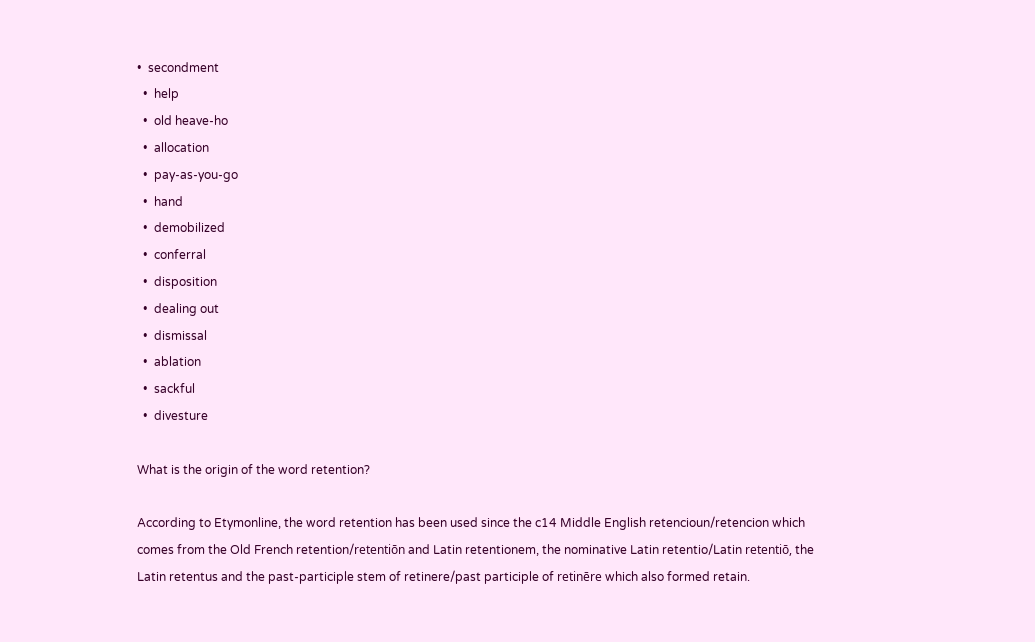•  secondment
  •  help
  •  old heave-ho
  •  allocation
  •  pay-as-you-go
  •  hand
  •  demobilized
  •  conferral
  •  disposition
  •  dealing out
  •  dismissal
  •  ablation
  •  sackful
  •  divesture

What is the origin of the word retention?

According to Etymonline, the word retention has been used since the c14 Middle English retencioun/retencion which comes from the Old French retention/retentiōn and Latin retentionem, the nominative Latin retentio/Latin retentiō, the Latin retentus and the past-participle stem of retinere/past participle of retinēre which also formed retain.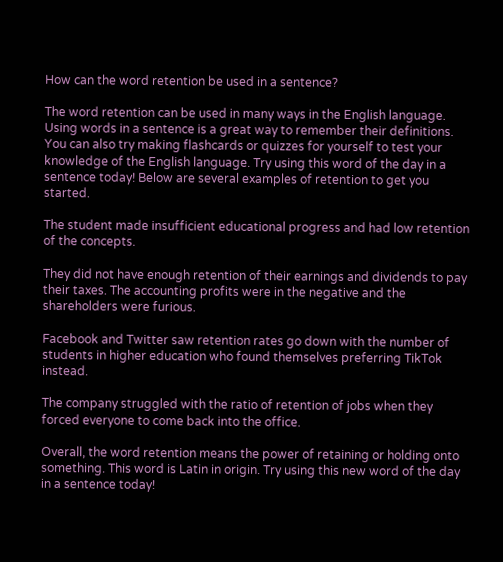How can the word retention be used in a sentence?

The word retention can be used in many ways in the English language. Using words in a sentence is a great way to remember their definitions. You can also try making flashcards or quizzes for yourself to test your knowledge of the English language. Try using this word of the day in a sentence today! Below are several examples of retention to get you started.

The student made insufficient educational progress and had low retention of the concepts.

They did not have enough retention of their earnings and dividends to pay their taxes. The accounting profits were in the negative and the shareholders were furious.

Facebook and Twitter saw retention rates go down with the number of students in higher education who found themselves preferring TikTok instead.

The company struggled with the ratio of retention of jobs when they forced everyone to come back into the office.

Overall, the word retention means the power of retaining or holding onto something. This word is Latin in origin. Try using this new word of the day in a sentence today!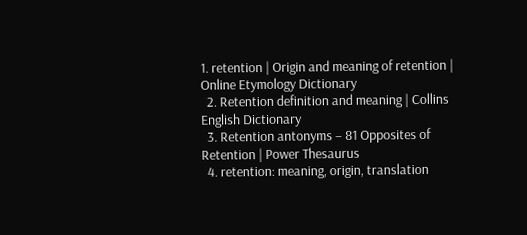1. retention | Origin and meaning of retention | Online Etymology Dictionary
  2. Retention definition and meaning | Collins English Dictionary
  3. Retention antonyms – 81 Opposites of Retention | Power Thesaurus
  4. retention: meaning, origin, translation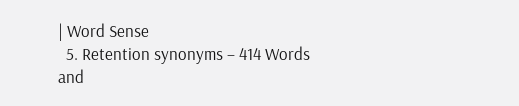| Word Sense
  5. Retention synonyms – 414 Words and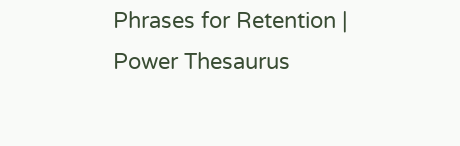Phrases for Retention | Power Thesaurus